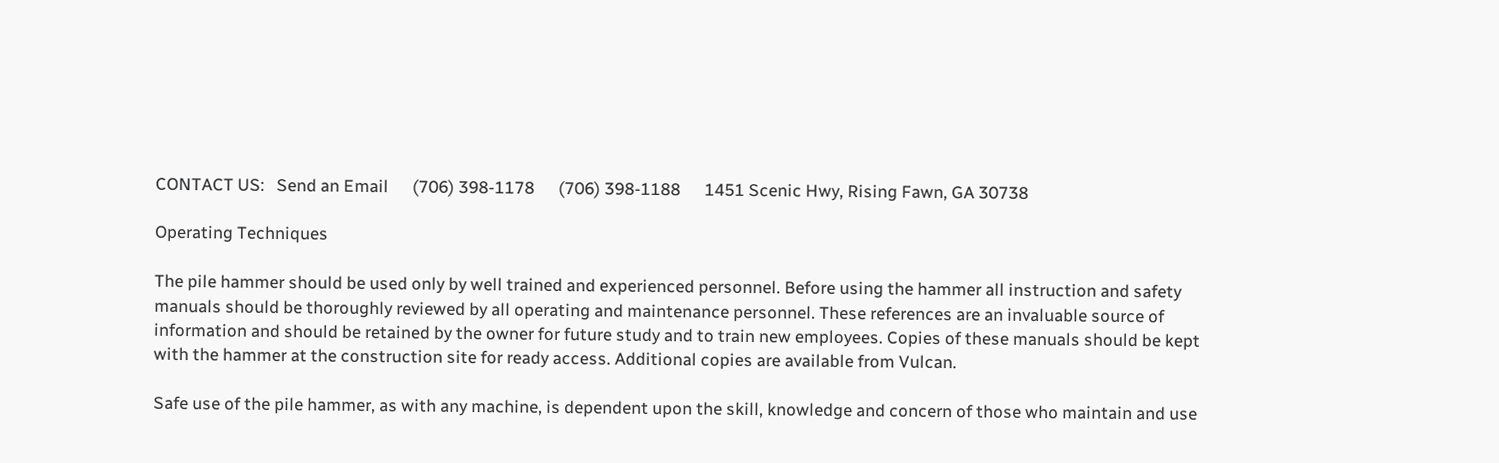CONTACT US:   Send an Email      (706) 398-1178      (706) 398-1188      1451 Scenic Hwy, Rising Fawn, GA 30738

Operating Techniques

The pile hammer should be used only by well trained and experienced personnel. Before using the hammer all instruction and safety manuals should be thoroughly reviewed by all operating and maintenance personnel. These references are an invaluable source of information and should be retained by the owner for future study and to train new employees. Copies of these manuals should be kept with the hammer at the construction site for ready access. Additional copies are available from Vulcan.

Safe use of the pile hammer, as with any machine, is dependent upon the skill, knowledge and concern of those who maintain and use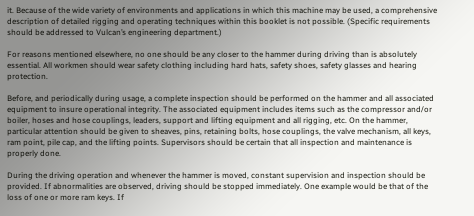it. Because of the wide variety of environments and applications in which this machine may be used, a comprehensive description of detailed rigging and operating techniques within this booklet is not possible. (Specific requirements should be addressed to Vulcan’s engineering department.)

For reasons mentioned elsewhere, no one should be any closer to the hammer during driving than is absolutely essential. All workmen should wear safety clothing including hard hats, safety shoes, safety glasses and hearing protection.

Before, and periodically during usage, a complete inspection should be performed on the hammer and all associated equipment to insure operational integrity. The associated equipment includes items such as the compressor and/or boiler, hoses and hose couplings, leaders, support and lifting equipment and all rigging, etc. On the hammer, particular attention should be given to sheaves, pins, retaining bolts, hose couplings, the valve mechanism, all keys, ram point, pile cap, and the lifting points. Supervisors should be certain that all inspection and maintenance is properly done.

During the driving operation and whenever the hammer is moved, constant supervision and inspection should be provided. If abnormalities are observed, driving should be stopped immediately. One example would be that of the loss of one or more ram keys. If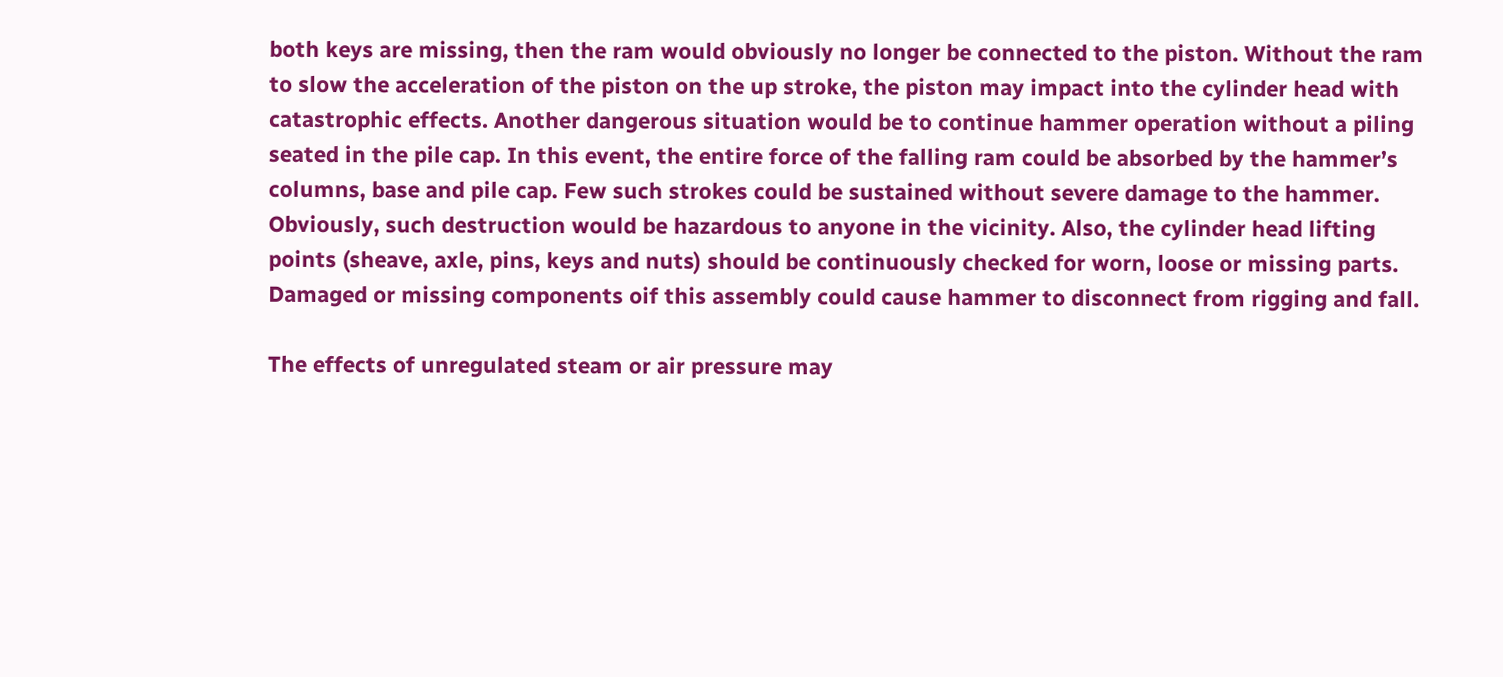both keys are missing, then the ram would obviously no longer be connected to the piston. Without the ram to slow the acceleration of the piston on the up stroke, the piston may impact into the cylinder head with catastrophic effects. Another dangerous situation would be to continue hammer operation without a piling seated in the pile cap. In this event, the entire force of the falling ram could be absorbed by the hammer’s columns, base and pile cap. Few such strokes could be sustained without severe damage to the hammer. Obviously, such destruction would be hazardous to anyone in the vicinity. Also, the cylinder head lifting points (sheave, axle, pins, keys and nuts) should be continuously checked for worn, loose or missing parts. Damaged or missing components oif this assembly could cause hammer to disconnect from rigging and fall.

The effects of unregulated steam or air pressure may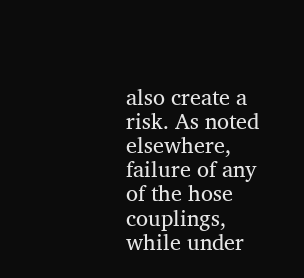also create a risk. As noted elsewhere, failure of any of the hose couplings, while under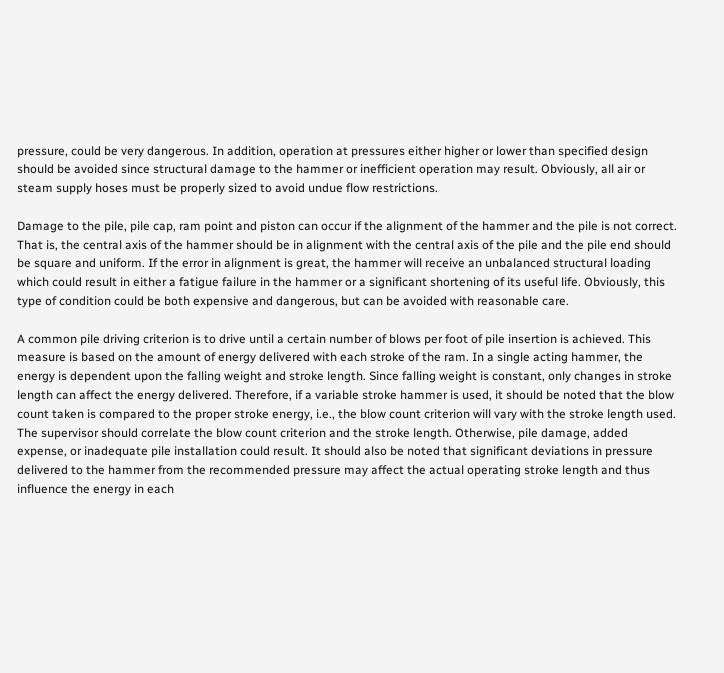pressure, could be very dangerous. In addition, operation at pressures either higher or lower than specified design should be avoided since structural damage to the hammer or inefficient operation may result. Obviously, all air or steam supply hoses must be properly sized to avoid undue flow restrictions.

Damage to the pile, pile cap, ram point and piston can occur if the alignment of the hammer and the pile is not correct. That is, the central axis of the hammer should be in alignment with the central axis of the pile and the pile end should be square and uniform. If the error in alignment is great, the hammer will receive an unbalanced structural loading which could result in either a fatigue failure in the hammer or a significant shortening of its useful life. Obviously, this type of condition could be both expensive and dangerous, but can be avoided with reasonable care.

A common pile driving criterion is to drive until a certain number of blows per foot of pile insertion is achieved. This measure is based on the amount of energy delivered with each stroke of the ram. In a single acting hammer, the energy is dependent upon the falling weight and stroke length. Since falling weight is constant, only changes in stroke length can affect the energy delivered. Therefore, if a variable stroke hammer is used, it should be noted that the blow count taken is compared to the proper stroke energy, i.e., the blow count criterion will vary with the stroke length used. The supervisor should correlate the blow count criterion and the stroke length. Otherwise, pile damage, added expense, or inadequate pile installation could result. It should also be noted that significant deviations in pressure delivered to the hammer from the recommended pressure may affect the actual operating stroke length and thus influence the energy in each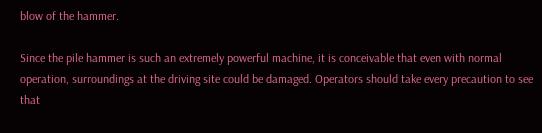blow of the hammer.

Since the pile hammer is such an extremely powerful machine, it is conceivable that even with normal operation, surroundings at the driving site could be damaged. Operators should take every precaution to see that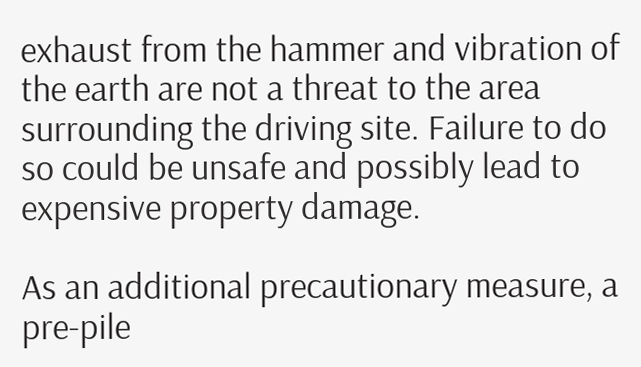exhaust from the hammer and vibration of the earth are not a threat to the area surrounding the driving site. Failure to do so could be unsafe and possibly lead to expensive property damage.

As an additional precautionary measure, a pre-pile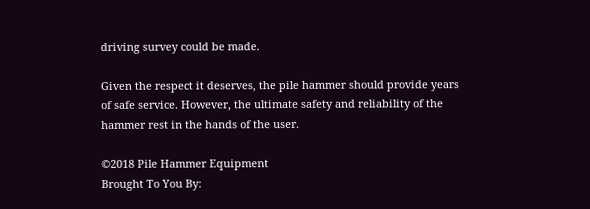driving survey could be made.

Given the respect it deserves, the pile hammer should provide years of safe service. However, the ultimate safety and reliability of the hammer rest in the hands of the user.

©2018 Pile Hammer Equipment
Brought To You By: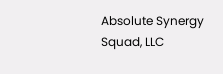Absolute Synergy Squad, LLC